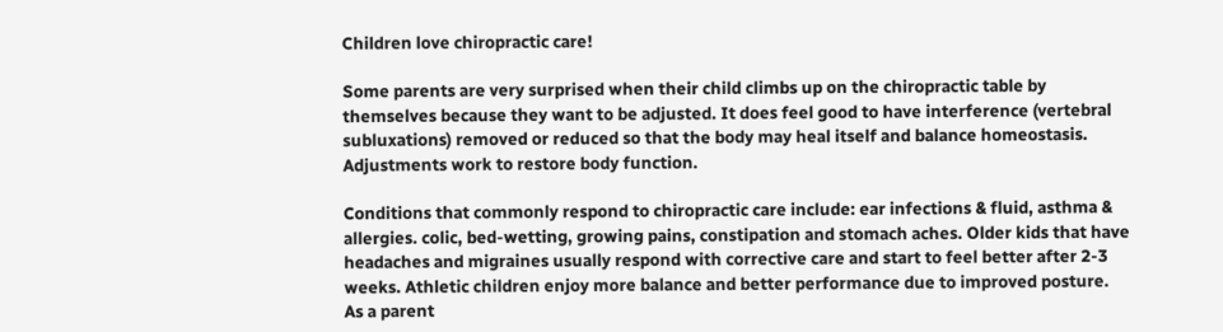Children love chiropractic care!

Some parents are very surprised when their child climbs up on the chiropractic table by themselves because they want to be adjusted. It does feel good to have interference (vertebral subluxations) removed or reduced so that the body may heal itself and balance homeostasis. Adjustments work to restore body function.

Conditions that commonly respond to chiropractic care include: ear infections & fluid, asthma & allergies. colic, bed-wetting, growing pains, constipation and stomach aches. Older kids that have headaches and migraines usually respond with corrective care and start to feel better after 2-3 weeks. Athletic children enjoy more balance and better performance due to improved posture. As a parent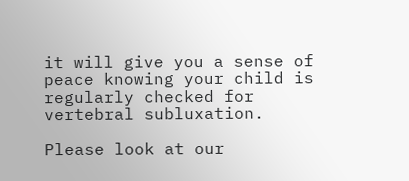it will give you a sense of peace knowing your child is regularly checked for vertebral subluxation.

Please look at our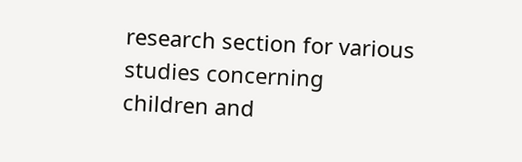research section for various studies concerning children and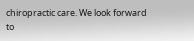chiropractic care. We look forward to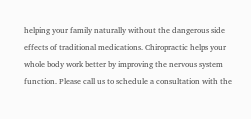helping your family naturally without the dangerous side effects of traditional medications. Chiropractic helps your whole body work better by improving the nervous system function. Please call us to schedule a consultation with the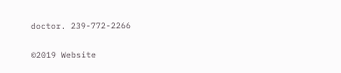doctor. 239-772-2266

©2019 Website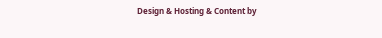Design & Hosting & Content by